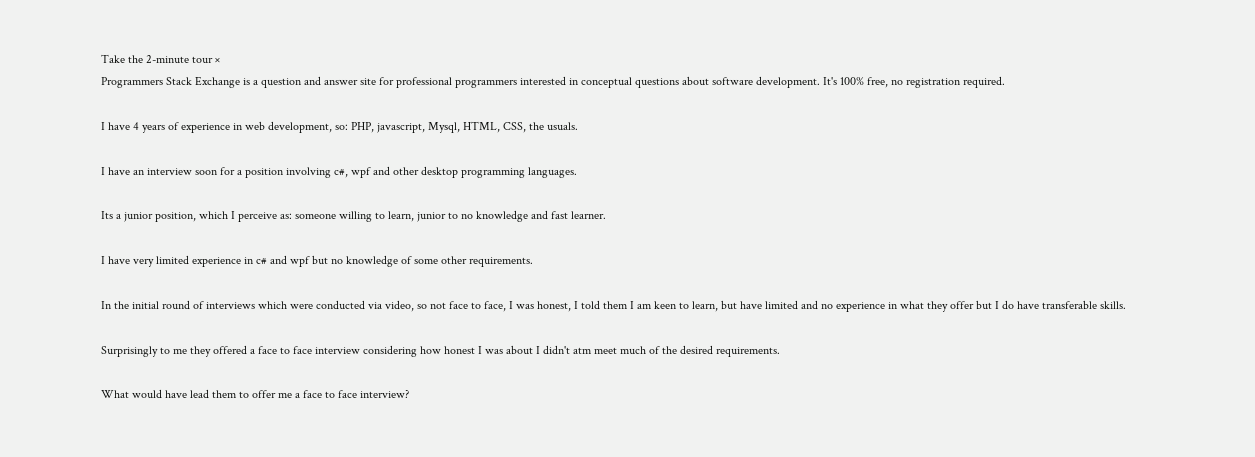Take the 2-minute tour ×
Programmers Stack Exchange is a question and answer site for professional programmers interested in conceptual questions about software development. It's 100% free, no registration required.

I have 4 years of experience in web development, so: PHP, javascript, Mysql, HTML, CSS, the usuals.

I have an interview soon for a position involving c#, wpf and other desktop programming languages.

Its a junior position, which I perceive as: someone willing to learn, junior to no knowledge and fast learner.

I have very limited experience in c# and wpf but no knowledge of some other requirements.

In the initial round of interviews which were conducted via video, so not face to face, I was honest, I told them I am keen to learn, but have limited and no experience in what they offer but I do have transferable skills.

Surprisingly to me they offered a face to face interview considering how honest I was about I didn't atm meet much of the desired requirements.

What would have lead them to offer me a face to face interview?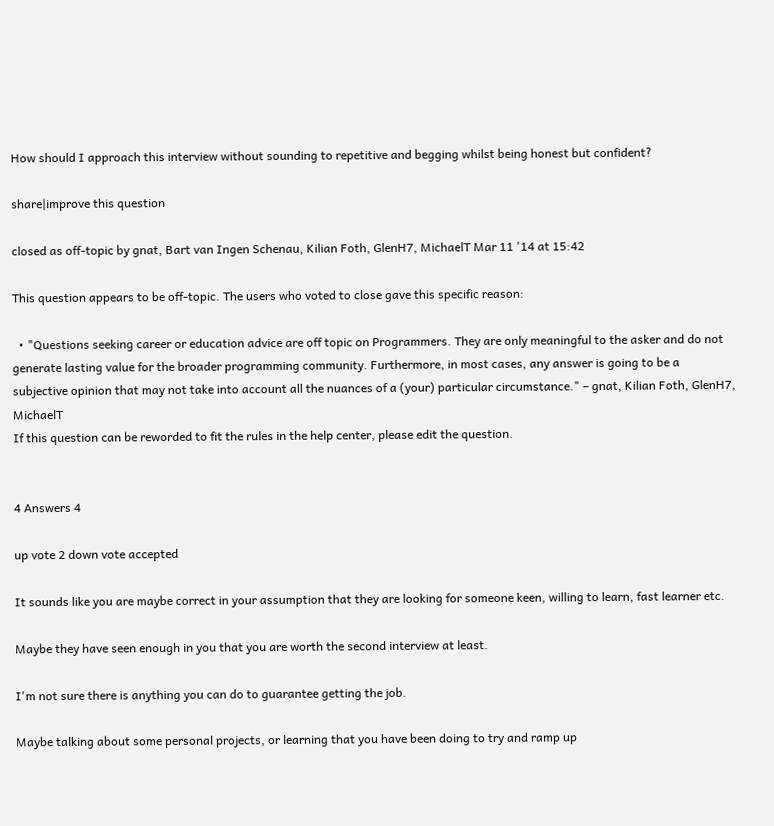How should I approach this interview without sounding to repetitive and begging whilst being honest but confident?

share|improve this question

closed as off-topic by gnat, Bart van Ingen Schenau, Kilian Foth, GlenH7, MichaelT Mar 11 '14 at 15:42

This question appears to be off-topic. The users who voted to close gave this specific reason:

  • "Questions seeking career or education advice are off topic on Programmers. They are only meaningful to the asker and do not generate lasting value for the broader programming community. Furthermore, in most cases, any answer is going to be a subjective opinion that may not take into account all the nuances of a (your) particular circumstance." – gnat, Kilian Foth, GlenH7, MichaelT
If this question can be reworded to fit the rules in the help center, please edit the question.


4 Answers 4

up vote 2 down vote accepted

It sounds like you are maybe correct in your assumption that they are looking for someone keen, willing to learn, fast learner etc.

Maybe they have seen enough in you that you are worth the second interview at least.

I'm not sure there is anything you can do to guarantee getting the job.

Maybe talking about some personal projects, or learning that you have been doing to try and ramp up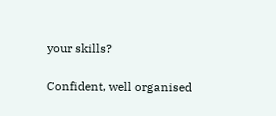your skills?

Confident, well organised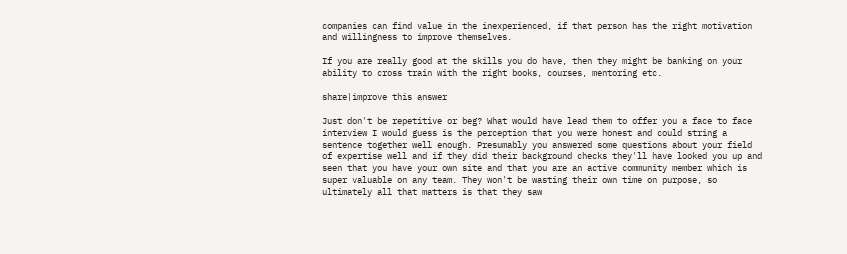companies can find value in the inexperienced, if that person has the right motivation and willingness to improve themselves.

If you are really good at the skills you do have, then they might be banking on your ability to cross train with the right books, courses, mentoring etc.

share|improve this answer

Just don't be repetitive or beg? What would have lead them to offer you a face to face interview I would guess is the perception that you were honest and could string a sentence together well enough. Presumably you answered some questions about your field of expertise well and if they did their background checks they'll have looked you up and seen that you have your own site and that you are an active community member which is super valuable on any team. They won't be wasting their own time on purpose, so ultimately all that matters is that they saw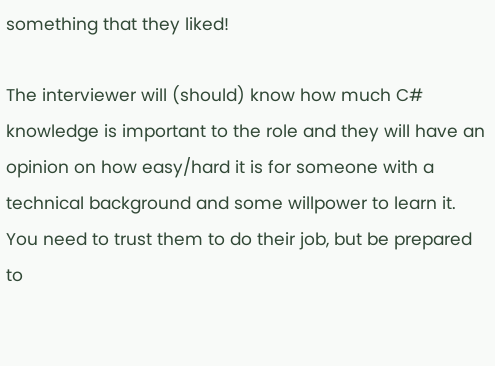something that they liked!

The interviewer will (should) know how much C# knowledge is important to the role and they will have an opinion on how easy/hard it is for someone with a technical background and some willpower to learn it. You need to trust them to do their job, but be prepared to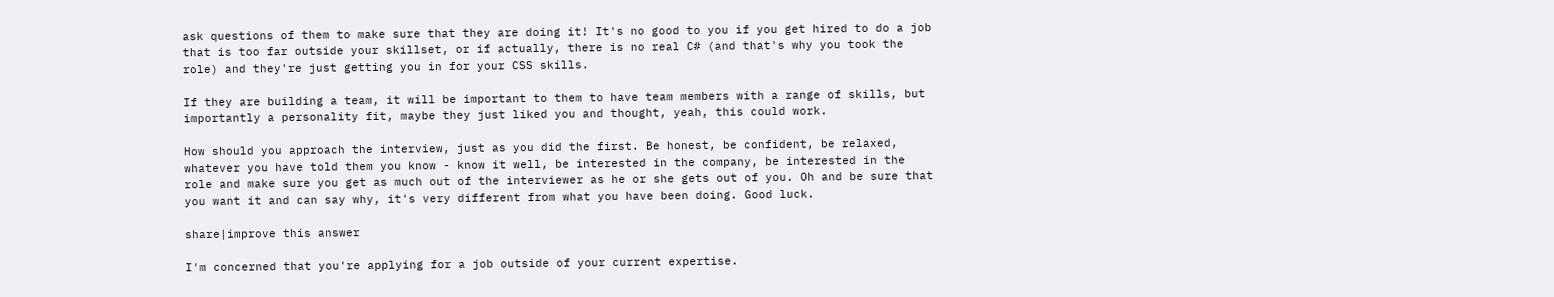ask questions of them to make sure that they are doing it! It's no good to you if you get hired to do a job that is too far outside your skillset, or if actually, there is no real C# (and that's why you took the role) and they're just getting you in for your CSS skills.

If they are building a team, it will be important to them to have team members with a range of skills, but importantly a personality fit, maybe they just liked you and thought, yeah, this could work.

How should you approach the interview, just as you did the first. Be honest, be confident, be relaxed, whatever you have told them you know - know it well, be interested in the company, be interested in the role and make sure you get as much out of the interviewer as he or she gets out of you. Oh and be sure that you want it and can say why, it's very different from what you have been doing. Good luck.

share|improve this answer

I'm concerned that you're applying for a job outside of your current expertise.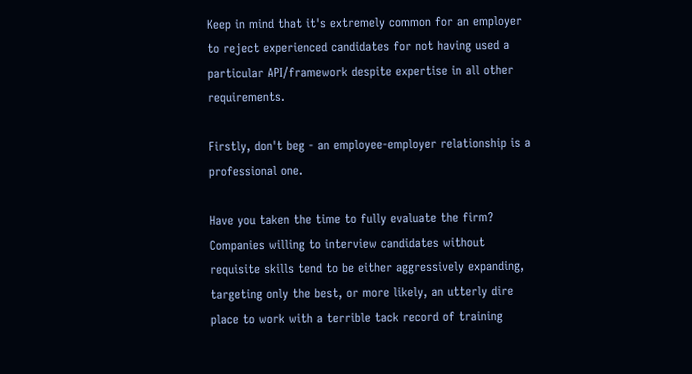Keep in mind that it's extremely common for an employer to reject experienced candidates for not having used a particular API/framework despite expertise in all other requirements.

Firstly, don't beg - an employee-employer relationship is a professional one.

Have you taken the time to fully evaluate the firm? Companies willing to interview candidates without requisite skills tend to be either aggressively expanding, targeting only the best, or more likely, an utterly dire place to work with a terrible tack record of training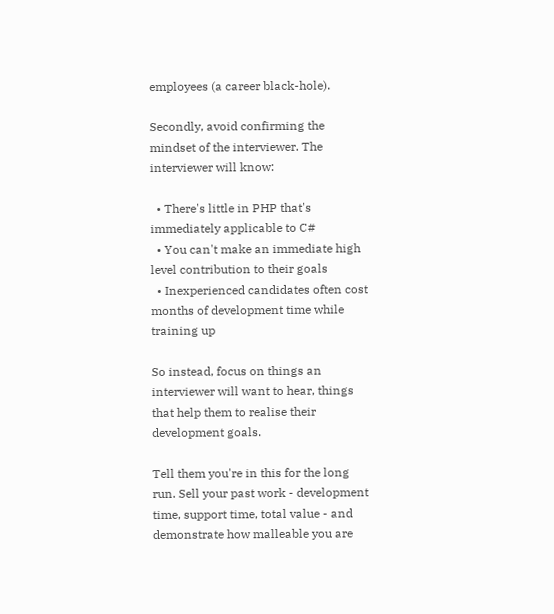employees (a career black-hole).

Secondly, avoid confirming the mindset of the interviewer. The interviewer will know:

  • There's little in PHP that's immediately applicable to C#
  • You can't make an immediate high level contribution to their goals
  • Inexperienced candidates often cost months of development time while training up

So instead, focus on things an interviewer will want to hear, things that help them to realise their development goals.

Tell them you're in this for the long run. Sell your past work - development time, support time, total value - and demonstrate how malleable you are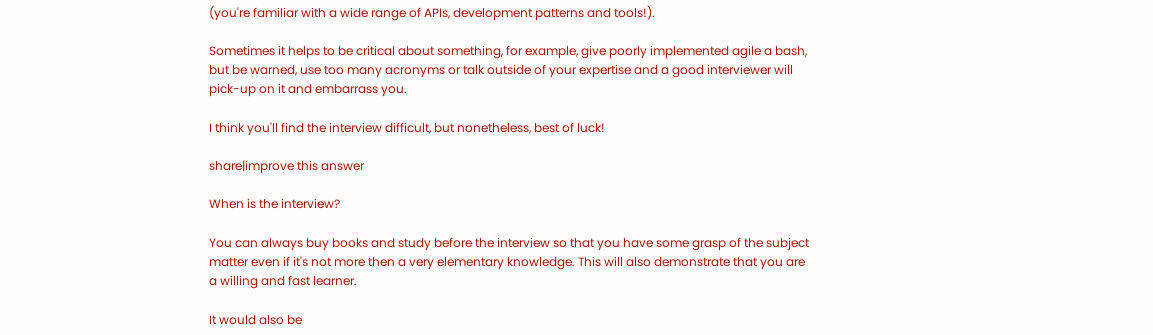(you're familiar with a wide range of APIs, development patterns and tools!).

Sometimes it helps to be critical about something, for example, give poorly implemented agile a bash, but be warned, use too many acronyms or talk outside of your expertise and a good interviewer will pick-up on it and embarrass you.

I think you'll find the interview difficult, but nonetheless, best of luck!

share|improve this answer

When is the interview?

You can always buy books and study before the interview so that you have some grasp of the subject matter even if it's not more then a very elementary knowledge. This will also demonstrate that you are a willing and fast learner.

It would also be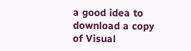a good idea to download a copy of Visual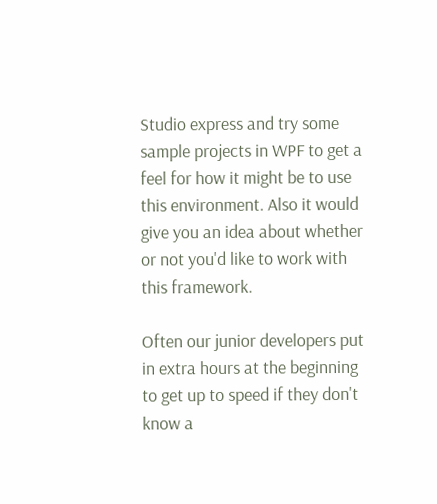Studio express and try some sample projects in WPF to get a feel for how it might be to use this environment. Also it would give you an idea about whether or not you'd like to work with this framework.

Often our junior developers put in extra hours at the beginning to get up to speed if they don't know a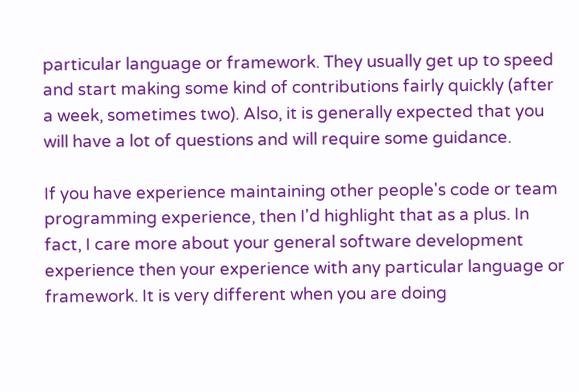particular language or framework. They usually get up to speed and start making some kind of contributions fairly quickly (after a week, sometimes two). Also, it is generally expected that you will have a lot of questions and will require some guidance.

If you have experience maintaining other people's code or team programming experience, then I'd highlight that as a plus. In fact, I care more about your general software development experience then your experience with any particular language or framework. It is very different when you are doing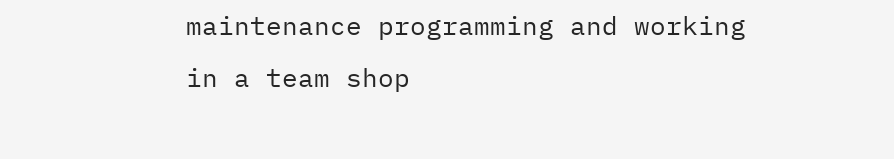maintenance programming and working in a team shop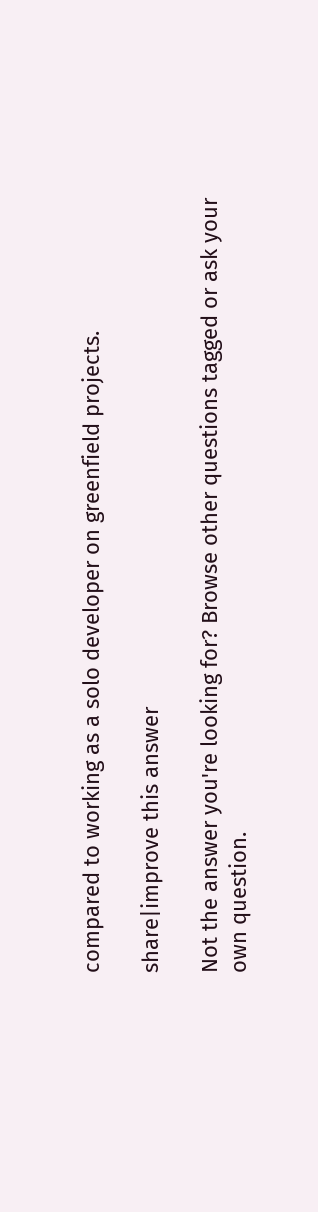compared to working as a solo developer on greenfield projects.

share|improve this answer

Not the answer you're looking for? Browse other questions tagged or ask your own question.